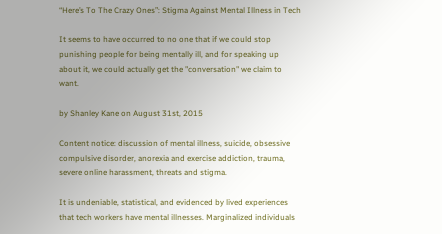“Here’s To The Crazy Ones”: Stigma Against Mental Illness in Tech

It seems to have occurred to no one that if we could stop punishing people for being mentally ill, and for speaking up about it, we could actually get the "conversation" we claim to want.

by Shanley Kane on August 31st, 2015

Content notice: discussion of mental illness, suicide, obsessive compulsive disorder, anorexia and exercise addiction, trauma, severe online harassment, threats and stigma.

It is undeniable, statistical, and evidenced by lived experiences that tech workers have mental illnesses. Marginalized individuals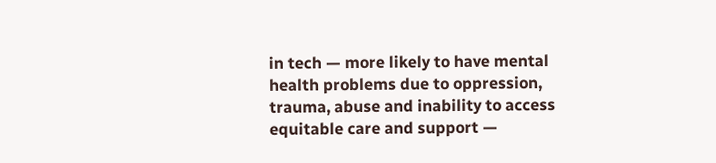in tech — more likely to have mental health problems due to oppression, trauma, abuse and inability to access equitable care and support —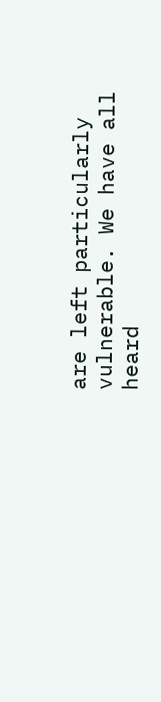are left particularly vulnerable. We have all heard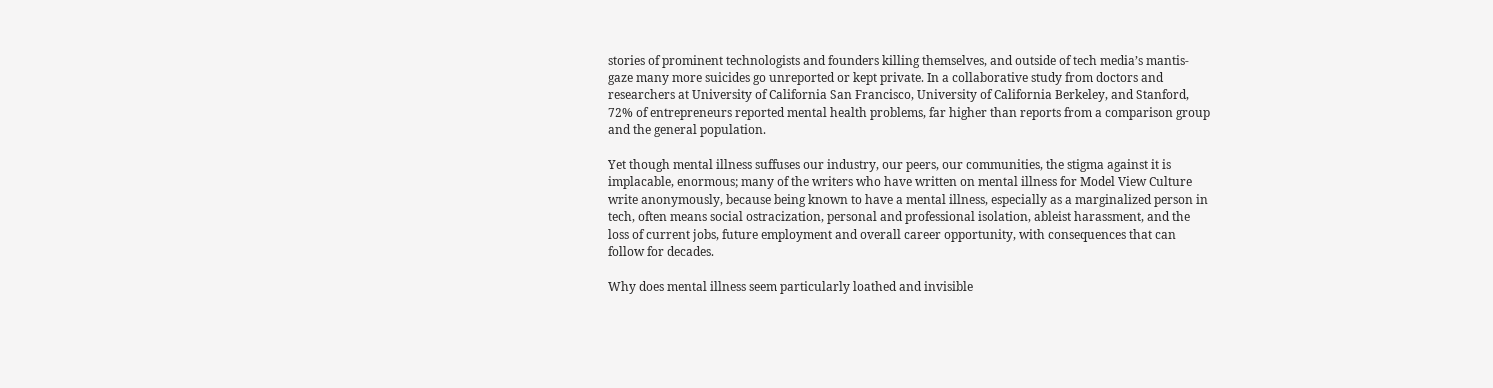stories of prominent technologists and founders killing themselves, and outside of tech media’s mantis-gaze many more suicides go unreported or kept private. In a collaborative study from doctors and researchers at University of California San Francisco, University of California Berkeley, and Stanford, 72% of entrepreneurs reported mental health problems, far higher than reports from a comparison group and the general population.

Yet though mental illness suffuses our industry, our peers, our communities, the stigma against it is implacable, enormous; many of the writers who have written on mental illness for Model View Culture write anonymously, because being known to have a mental illness, especially as a marginalized person in tech, often means social ostracization, personal and professional isolation, ableist harassment, and the loss of current jobs, future employment and overall career opportunity, with consequences that can follow for decades.

Why does mental illness seem particularly loathed and invisible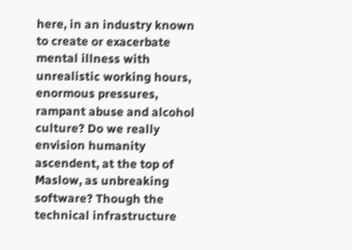here, in an industry known to create or exacerbate mental illness with unrealistic working hours, enormous pressures, rampant abuse and alcohol culture? Do we really envision humanity ascendent, at the top of Maslow, as unbreaking software? Though the technical infrastructure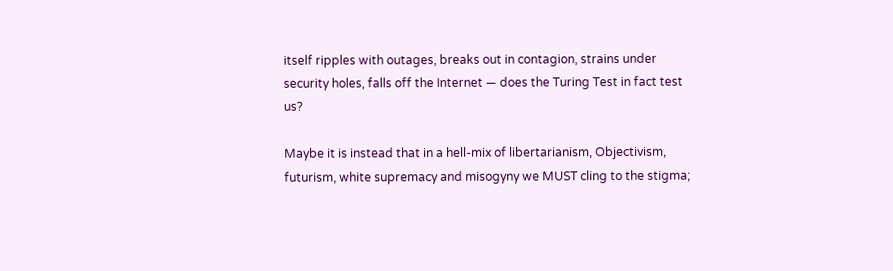itself ripples with outages, breaks out in contagion, strains under security holes, falls off the Internet — does the Turing Test in fact test us?

Maybe it is instead that in a hell-mix of libertarianism, Objectivism, futurism, white supremacy and misogyny we MUST cling to the stigma;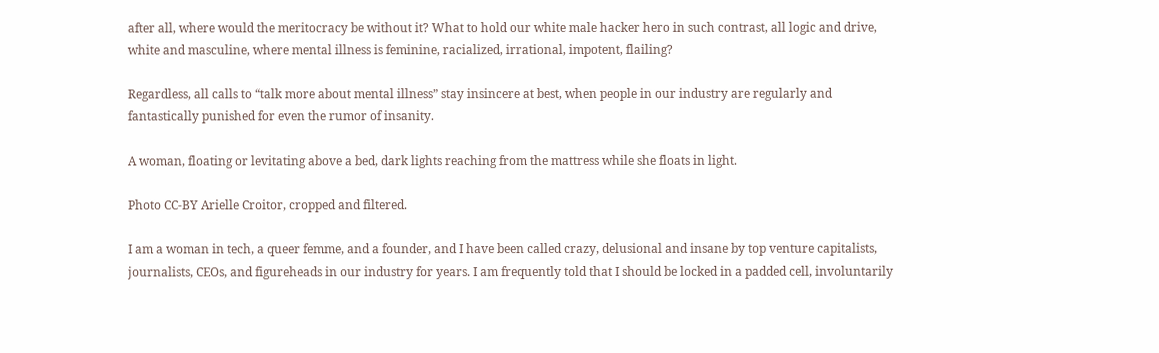after all, where would the meritocracy be without it? What to hold our white male hacker hero in such contrast, all logic and drive, white and masculine, where mental illness is feminine, racialized, irrational, impotent, flailing?

Regardless, all calls to “talk more about mental illness” stay insincere at best, when people in our industry are regularly and fantastically punished for even the rumor of insanity.

A woman, floating or levitating above a bed, dark lights reaching from the mattress while she floats in light.

Photo CC-BY Arielle Croitor, cropped and filtered.

I am a woman in tech, a queer femme, and a founder, and I have been called crazy, delusional and insane by top venture capitalists, journalists, CEOs, and figureheads in our industry for years. I am frequently told that I should be locked in a padded cell, involuntarily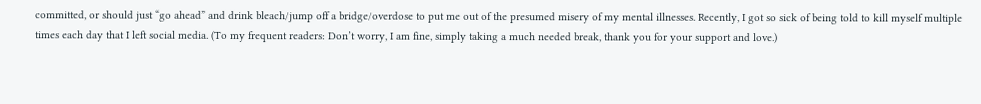committed, or should just “go ahead” and drink bleach/jump off a bridge/overdose to put me out of the presumed misery of my mental illnesses. Recently, I got so sick of being told to kill myself multiple times each day that I left social media. (To my frequent readers: Don’t worry, I am fine, simply taking a much needed break, thank you for your support and love.)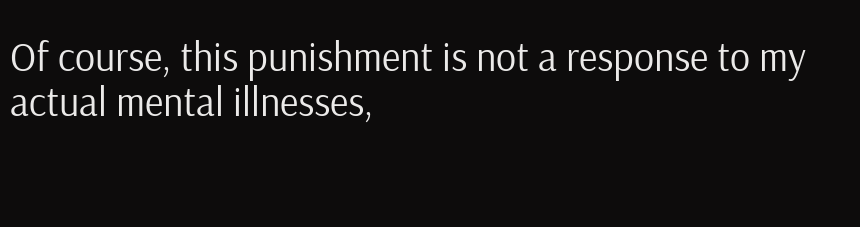Of course, this punishment is not a response to my actual mental illnesses,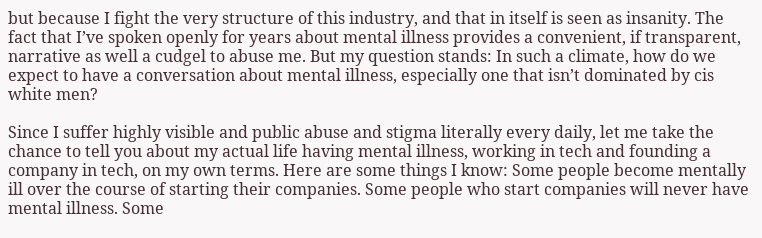but because I fight the very structure of this industry, and that in itself is seen as insanity. The fact that I’ve spoken openly for years about mental illness provides a convenient, if transparent, narrative as well a cudgel to abuse me. But my question stands: In such a climate, how do we expect to have a conversation about mental illness, especially one that isn’t dominated by cis white men?

Since I suffer highly visible and public abuse and stigma literally every daily, let me take the chance to tell you about my actual life having mental illness, working in tech and founding a company in tech, on my own terms. Here are some things I know: Some people become mentally ill over the course of starting their companies. Some people who start companies will never have mental illness. Some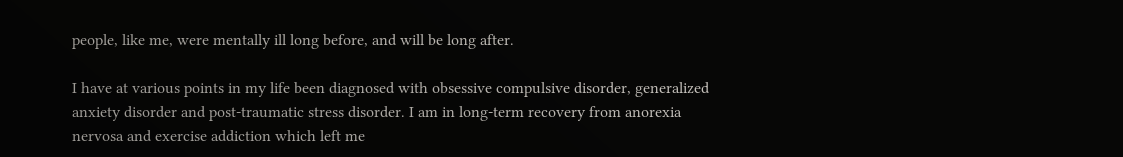people, like me, were mentally ill long before, and will be long after.

I have at various points in my life been diagnosed with obsessive compulsive disorder, generalized anxiety disorder and post-traumatic stress disorder. I am in long-term recovery from anorexia nervosa and exercise addiction which left me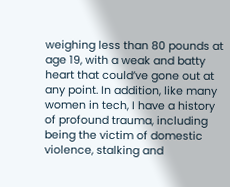weighing less than 80 pounds at age 19, with a weak and batty heart that could’ve gone out at any point. In addition, like many women in tech, I have a history of profound trauma, including being the victim of domestic violence, stalking and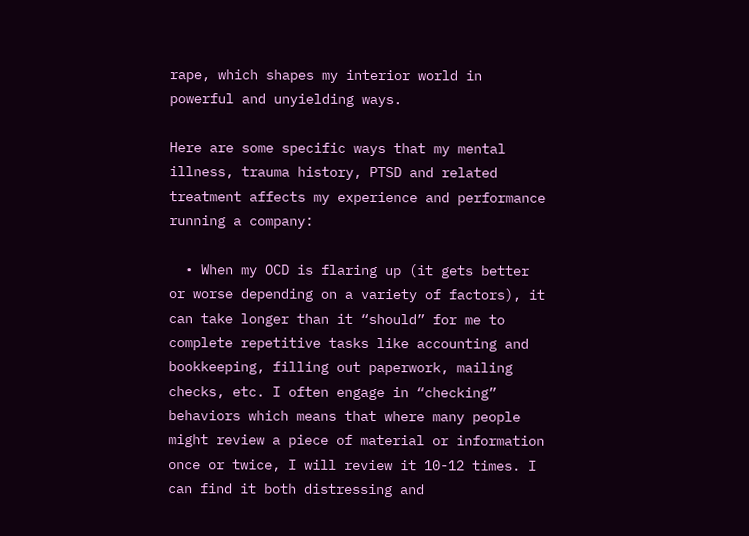rape, which shapes my interior world in powerful and unyielding ways.

Here are some specific ways that my mental illness, trauma history, PTSD and related treatment affects my experience and performance running a company:

  • When my OCD is flaring up (it gets better or worse depending on a variety of factors), it can take longer than it “should” for me to complete repetitive tasks like accounting and bookkeeping, filling out paperwork, mailing checks, etc. I often engage in “checking” behaviors which means that where many people might review a piece of material or information once or twice, I will review it 10-12 times. I can find it both distressing and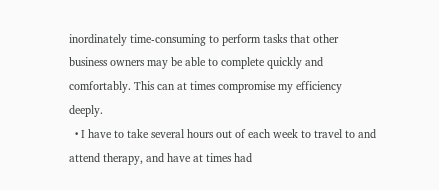inordinately time-consuming to perform tasks that other business owners may be able to complete quickly and comfortably. This can at times compromise my efficiency deeply.
  • I have to take several hours out of each week to travel to and attend therapy, and have at times had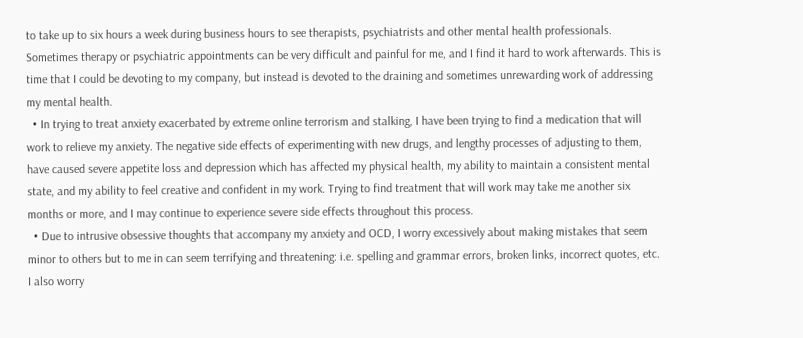to take up to six hours a week during business hours to see therapists, psychiatrists and other mental health professionals. Sometimes therapy or psychiatric appointments can be very difficult and painful for me, and I find it hard to work afterwards. This is time that I could be devoting to my company, but instead is devoted to the draining and sometimes unrewarding work of addressing my mental health.
  • In trying to treat anxiety exacerbated by extreme online terrorism and stalking, I have been trying to find a medication that will work to relieve my anxiety. The negative side effects of experimenting with new drugs, and lengthy processes of adjusting to them, have caused severe appetite loss and depression which has affected my physical health, my ability to maintain a consistent mental state, and my ability to feel creative and confident in my work. Trying to find treatment that will work may take me another six months or more, and I may continue to experience severe side effects throughout this process.
  • Due to intrusive obsessive thoughts that accompany my anxiety and OCD, I worry excessively about making mistakes that seem minor to others but to me in can seem terrifying and threatening: i.e. spelling and grammar errors, broken links, incorrect quotes, etc. I also worry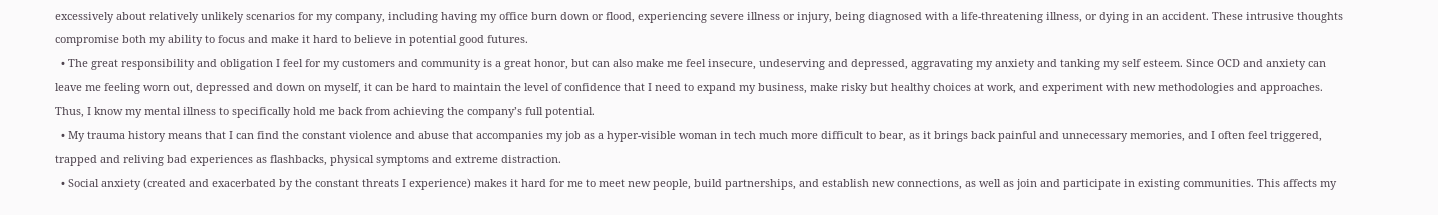excessively about relatively unlikely scenarios for my company, including having my office burn down or flood, experiencing severe illness or injury, being diagnosed with a life-threatening illness, or dying in an accident. These intrusive thoughts compromise both my ability to focus and make it hard to believe in potential good futures.
  • The great responsibility and obligation I feel for my customers and community is a great honor, but can also make me feel insecure, undeserving and depressed, aggravating my anxiety and tanking my self esteem. Since OCD and anxiety can leave me feeling worn out, depressed and down on myself, it can be hard to maintain the level of confidence that I need to expand my business, make risky but healthy choices at work, and experiment with new methodologies and approaches. Thus, I know my mental illness to specifically hold me back from achieving the company’s full potential.
  • My trauma history means that I can find the constant violence and abuse that accompanies my job as a hyper-visible woman in tech much more difficult to bear, as it brings back painful and unnecessary memories, and I often feel triggered, trapped and reliving bad experiences as flashbacks, physical symptoms and extreme distraction.
  • Social anxiety (created and exacerbated by the constant threats I experience) makes it hard for me to meet new people, build partnerships, and establish new connections, as well as join and participate in existing communities. This affects my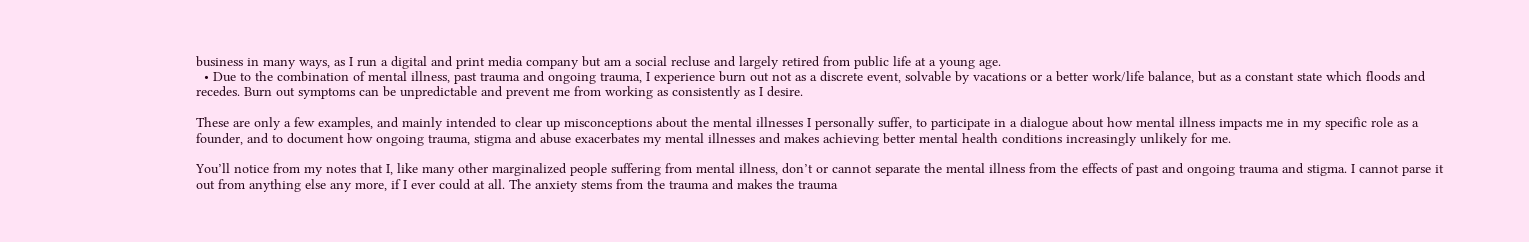business in many ways, as I run a digital and print media company but am a social recluse and largely retired from public life at a young age.
  • Due to the combination of mental illness, past trauma and ongoing trauma, I experience burn out not as a discrete event, solvable by vacations or a better work/life balance, but as a constant state which floods and recedes. Burn out symptoms can be unpredictable and prevent me from working as consistently as I desire.

These are only a few examples, and mainly intended to clear up misconceptions about the mental illnesses I personally suffer, to participate in a dialogue about how mental illness impacts me in my specific role as a founder, and to document how ongoing trauma, stigma and abuse exacerbates my mental illnesses and makes achieving better mental health conditions increasingly unlikely for me.

You’ll notice from my notes that I, like many other marginalized people suffering from mental illness, don’t or cannot separate the mental illness from the effects of past and ongoing trauma and stigma. I cannot parse it out from anything else any more, if I ever could at all. The anxiety stems from the trauma and makes the trauma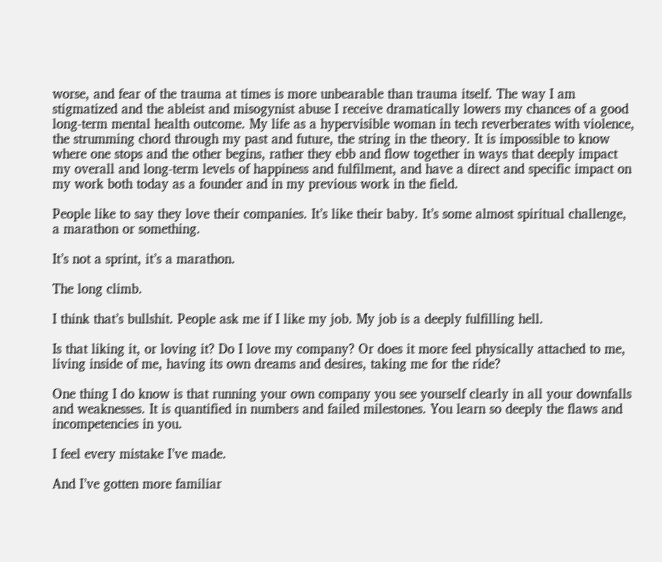worse, and fear of the trauma at times is more unbearable than trauma itself. The way I am stigmatized and the ableist and misogynist abuse I receive dramatically lowers my chances of a good long-term mental health outcome. My life as a hypervisible woman in tech reverberates with violence, the strumming chord through my past and future, the string in the theory. It is impossible to know where one stops and the other begins, rather they ebb and flow together in ways that deeply impact my overall and long-term levels of happiness and fulfilment, and have a direct and specific impact on my work both today as a founder and in my previous work in the field.

People like to say they love their companies. It’s like their baby. It’s some almost spiritual challenge, a marathon or something.

It’s not a sprint, it’s a marathon.

The long climb.

I think that’s bullshit. People ask me if I like my job. My job is a deeply fulfilling hell.

Is that liking it, or loving it? Do I love my company? Or does it more feel physically attached to me, living inside of me, having its own dreams and desires, taking me for the ride?

One thing I do know is that running your own company you see yourself clearly in all your downfalls and weaknesses. It is quantified in numbers and failed milestones. You learn so deeply the flaws and incompetencies in you.

I feel every mistake I’ve made.

And I’ve gotten more familiar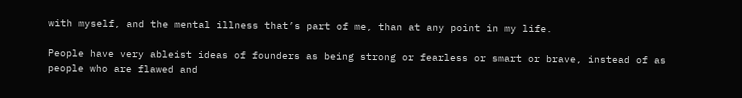with myself, and the mental illness that’s part of me, than at any point in my life.

People have very ableist ideas of founders as being strong or fearless or smart or brave, instead of as people who are flawed and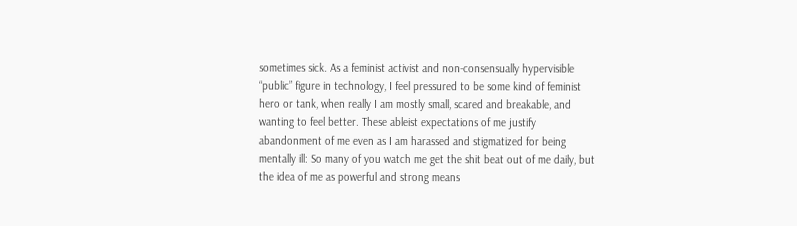sometimes sick. As a feminist activist and non-consensually hypervisible “public” figure in technology, I feel pressured to be some kind of feminist hero or tank, when really I am mostly small, scared and breakable, and wanting to feel better. These ableist expectations of me justify abandonment of me even as I am harassed and stigmatized for being mentally ill: So many of you watch me get the shit beat out of me daily, but the idea of me as powerful and strong means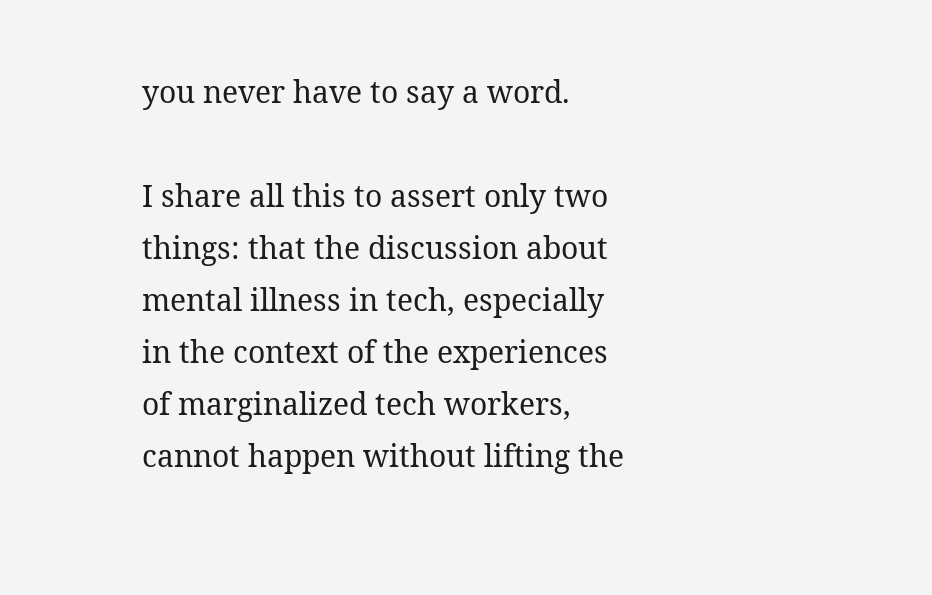you never have to say a word.

I share all this to assert only two things: that the discussion about mental illness in tech, especially in the context of the experiences of marginalized tech workers, cannot happen without lifting the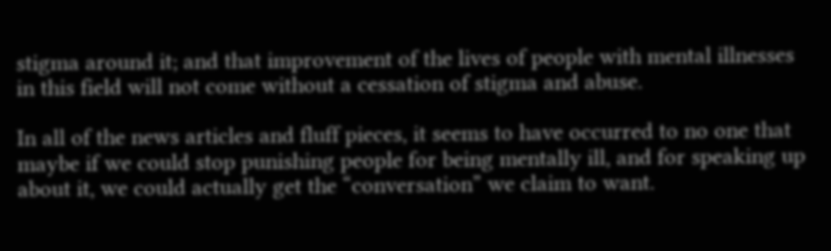stigma around it; and that improvement of the lives of people with mental illnesses in this field will not come without a cessation of stigma and abuse.

In all of the news articles and fluff pieces, it seems to have occurred to no one that maybe if we could stop punishing people for being mentally ill, and for speaking up about it, we could actually get the “conversation” we claim to want.